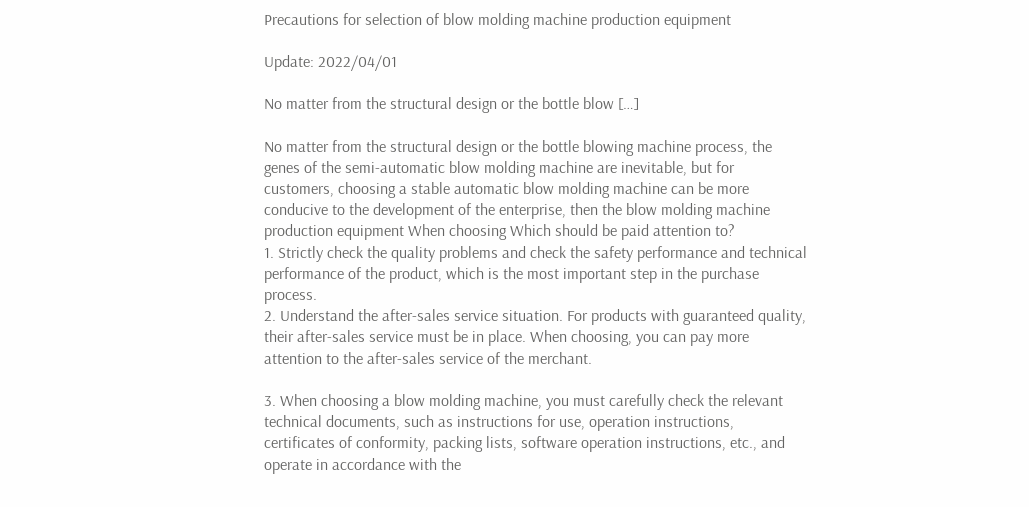Precautions for selection of blow molding machine production equipment

Update: 2022/04/01

No matter from the structural design or the bottle blow […]

No matter from the structural design or the bottle blowing machine process, the genes of the semi-automatic blow molding machine are inevitable, but for customers, choosing a stable automatic blow molding machine can be more conducive to the development of the enterprise, then the blow molding machine production equipment When choosing Which should be paid attention to?
1. Strictly check the quality problems and check the safety performance and technical performance of the product, which is the most important step in the purchase process.
2. Understand the after-sales service situation. For products with guaranteed quality, their after-sales service must be in place. When choosing, you can pay more attention to the after-sales service of the merchant.

3. When choosing a blow molding machine, you must carefully check the relevant technical documents, such as instructions for use, operation instructions, certificates of conformity, packing lists, software operation instructions, etc., and operate in accordance with the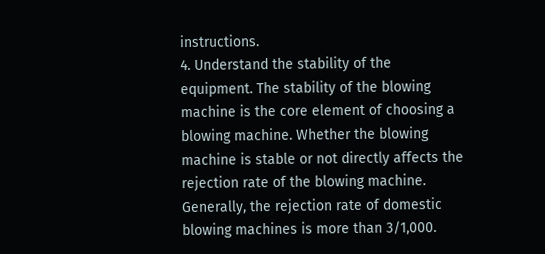instructions.
4. Understand the stability of the equipment. The stability of the blowing machine is the core element of choosing a blowing machine. Whether the blowing machine is stable or not directly affects the rejection rate of the blowing machine. Generally, the rejection rate of domestic blowing machines is more than 3/1,000.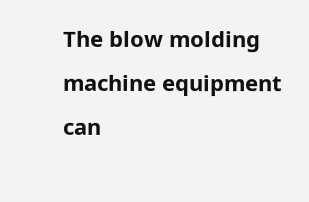The blow molding machine equipment can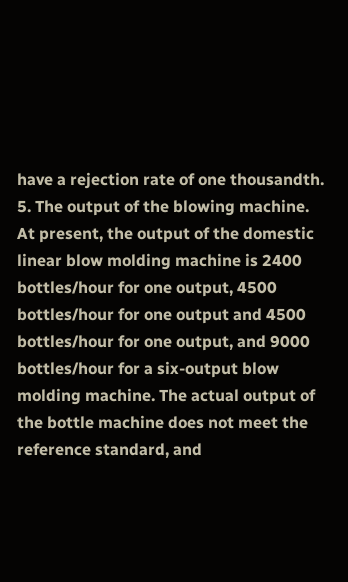have a rejection rate of one thousandth.
5. The output of the blowing machine. At present, the output of the domestic linear blow molding machine is 2400 bottles/hour for one output, 4500 bottles/hour for one output and 4500 bottles/hour for one output, and 9000 bottles/hour for a six-output blow molding machine. The actual output of the bottle machine does not meet the reference standard, and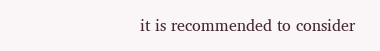it is recommended to consider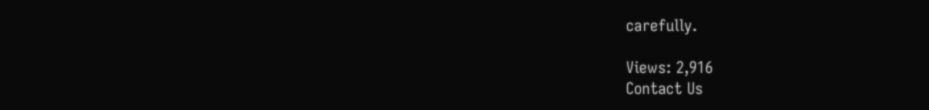carefully.

Views: 2,916
Contact Us